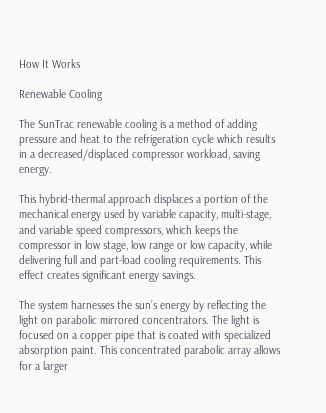How It Works

Renewable Cooling

The SunTrac renewable cooling is a method of adding pressure and heat to the refrigeration cycle which results in a decreased/displaced compressor workload, saving energy.

This hybrid-thermal approach displaces a portion of the mechanical energy used by variable capacity, multi-stage, and variable speed compressors, which keeps the compressor in low stage, low range or low capacity, while delivering full and part-load cooling requirements. This effect creates significant energy savings.

The system harnesses the sun’s energy by reflecting the light on parabolic mirrored concentrators. The light is focused on a copper pipe that is coated with specialized absorption paint. This concentrated parabolic array allows for a larger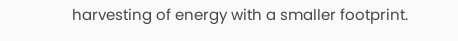harvesting of energy with a smaller footprint.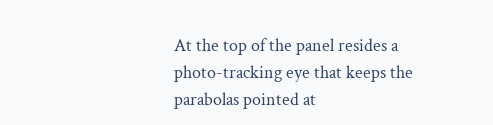At the top of the panel resides a photo-tracking eye that keeps the parabolas pointed at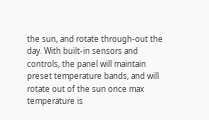the sun, and rotate through-out the day. With built-in sensors and controls, the panel will maintain preset temperature bands, and will rotate out of the sun once max temperature is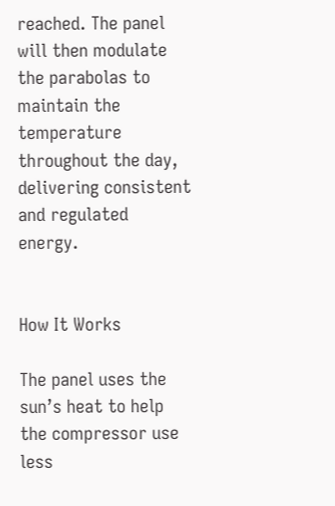reached. The panel will then modulate the parabolas to maintain the temperature throughout the day, delivering consistent and regulated energy.


How It Works

The panel uses the sun’s heat to help the compressor use less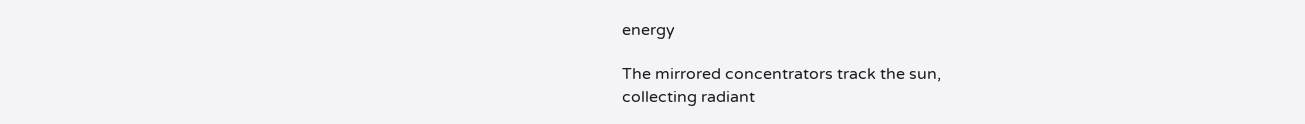energy

The mirrored concentrators track the sun,
collecting radiant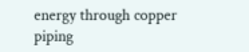energy through copper piping